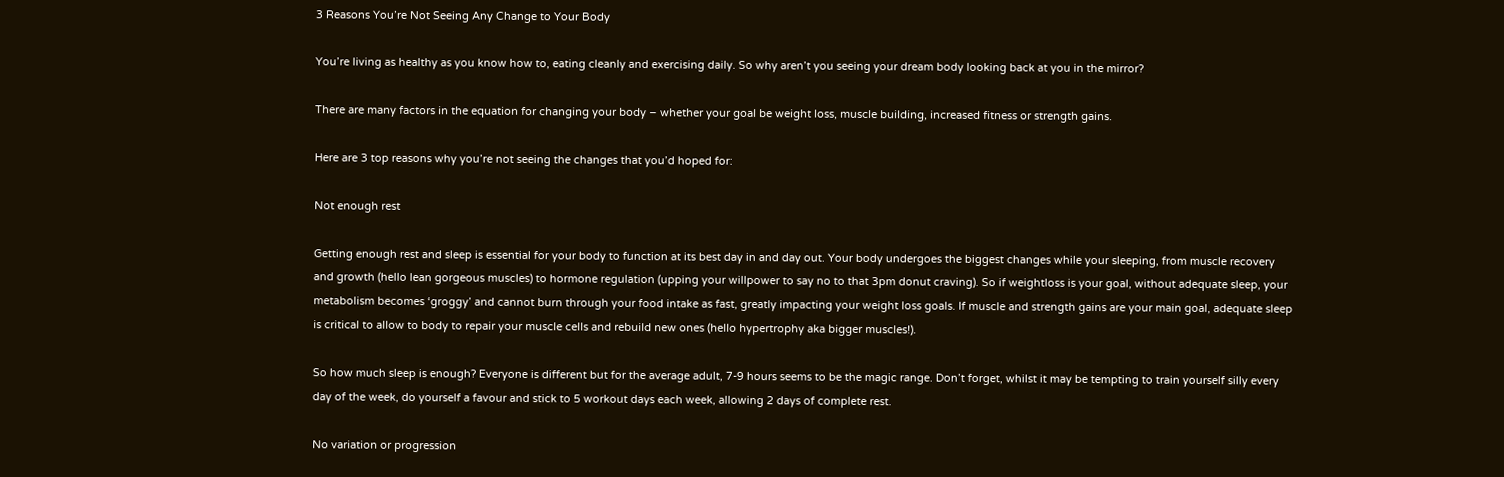3 Reasons You’re Not Seeing Any Change to Your Body

You’re living as healthy as you know how to, eating cleanly and exercising daily. So why aren’t you seeing your dream body looking back at you in the mirror?

There are many factors in the equation for changing your body – whether your goal be weight loss, muscle building, increased fitness or strength gains.

Here are 3 top reasons why you’re not seeing the changes that you’d hoped for:

Not enough rest

Getting enough rest and sleep is essential for your body to function at its best day in and day out. Your body undergoes the biggest changes while your sleeping, from muscle recovery and growth (hello lean gorgeous muscles) to hormone regulation (upping your willpower to say no to that 3pm donut craving). So if weightloss is your goal, without adequate sleep, your metabolism becomes ‘groggy’ and cannot burn through your food intake as fast, greatly impacting your weight loss goals. If muscle and strength gains are your main goal, adequate sleep is critical to allow to body to repair your muscle cells and rebuild new ones (hello hypertrophy aka bigger muscles!).

So how much sleep is enough? Everyone is different but for the average adult, 7-9 hours seems to be the magic range. Don’t forget, whilst it may be tempting to train yourself silly every day of the week, do yourself a favour and stick to 5 workout days each week, allowing 2 days of complete rest.

No variation or progression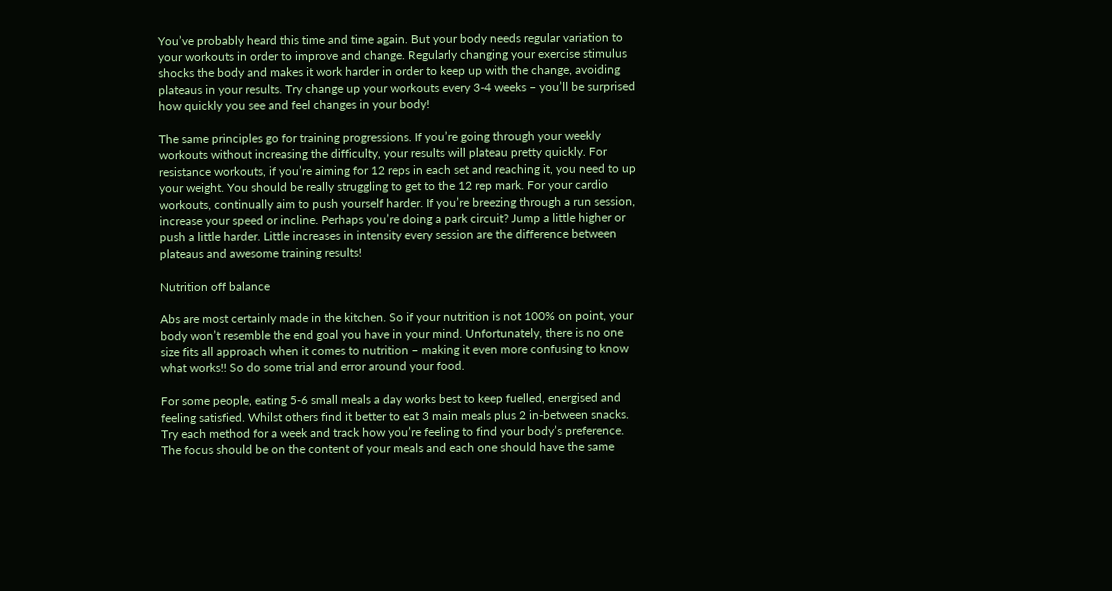You’ve probably heard this time and time again. But your body needs regular variation to your workouts in order to improve and change. Regularly changing your exercise stimulus shocks the body and makes it work harder in order to keep up with the change, avoiding plateaus in your results. Try change up your workouts every 3-4 weeks – you’ll be surprised how quickly you see and feel changes in your body!

The same principles go for training progressions. If you’re going through your weekly workouts without increasing the difficulty, your results will plateau pretty quickly. For resistance workouts, if you’re aiming for 12 reps in each set and reaching it, you need to up your weight. You should be really struggling to get to the 12 rep mark. For your cardio workouts, continually aim to push yourself harder. If you’re breezing through a run session, increase your speed or incline. Perhaps you’re doing a park circuit? Jump a little higher or push a little harder. Little increases in intensity every session are the difference between plateaus and awesome training results!

Nutrition off balance

Abs are most certainly made in the kitchen. So if your nutrition is not 100% on point, your body won’t resemble the end goal you have in your mind. Unfortunately, there is no one size fits all approach when it comes to nutrition – making it even more confusing to know what works!! So do some trial and error around your food.

For some people, eating 5-6 small meals a day works best to keep fuelled, energised and feeling satisfied. Whilst others find it better to eat 3 main meals plus 2 in-between snacks. Try each method for a week and track how you’re feeling to find your body’s preference. The focus should be on the content of your meals and each one should have the same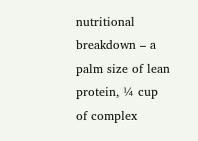nutritional breakdown – a palm size of lean protein, ¼ cup of complex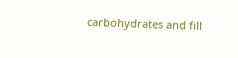carbohydrates and fill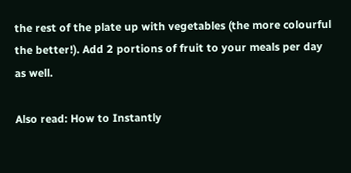the rest of the plate up with vegetables (the more colourful the better!). Add 2 portions of fruit to your meals per day as well.

Also read: How to Instantly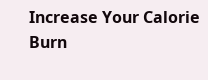Increase Your Calorie Burn